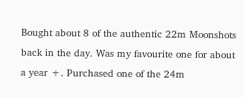Bought about 8 of the authentic 22m Moonshots back in the day. Was my favourite one for about a year +. Purchased one of the 24m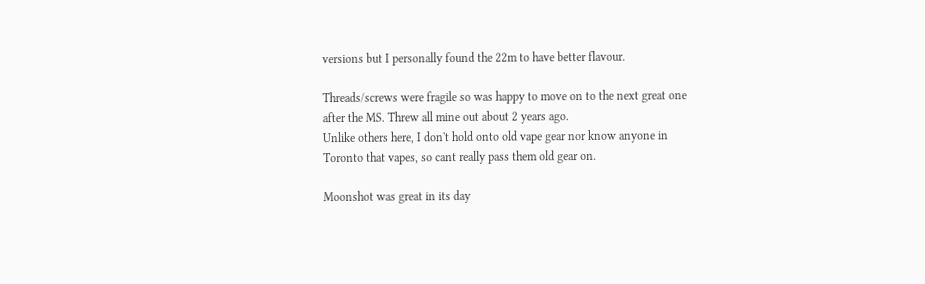versions but I personally found the 22m to have better flavour.

Threads/screws were fragile so was happy to move on to the next great one after the MS. Threw all mine out about 2 years ago.
Unlike others here, I don't hold onto old vape gear nor know anyone in Toronto that vapes, so cant really pass them old gear on.

Moonshot was great in its day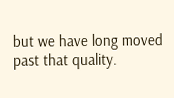but we have long moved past that quality.